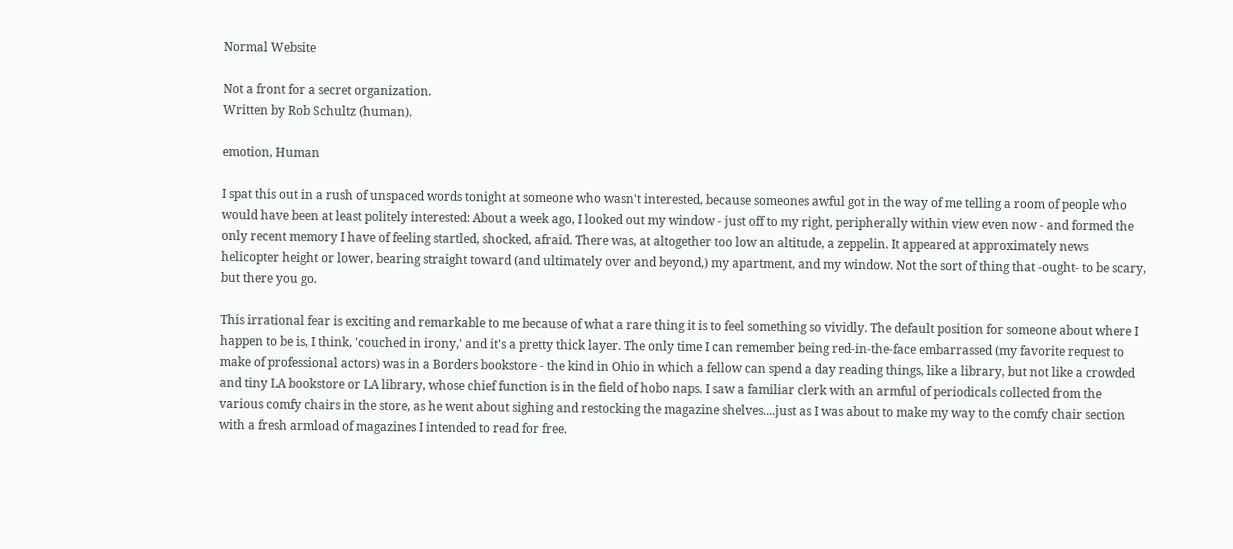Normal Website

Not a front for a secret organization.
Written by Rob Schultz (human).

emotion, Human

I spat this out in a rush of unspaced words tonight at someone who wasn't interested, because someones awful got in the way of me telling a room of people who would have been at least politely interested: About a week ago, I looked out my window - just off to my right, peripherally within view even now - and formed the only recent memory I have of feeling startled, shocked, afraid. There was, at altogether too low an altitude, a zeppelin. It appeared at approximately news helicopter height or lower, bearing straight toward (and ultimately over and beyond,) my apartment, and my window. Not the sort of thing that -ought- to be scary, but there you go.

This irrational fear is exciting and remarkable to me because of what a rare thing it is to feel something so vividly. The default position for someone about where I happen to be is, I think, 'couched in irony,' and it's a pretty thick layer. The only time I can remember being red-in-the-face embarrassed (my favorite request to make of professional actors) was in a Borders bookstore - the kind in Ohio in which a fellow can spend a day reading things, like a library, but not like a crowded and tiny LA bookstore or LA library, whose chief function is in the field of hobo naps. I saw a familiar clerk with an armful of periodicals collected from the various comfy chairs in the store, as he went about sighing and restocking the magazine shelves....just as I was about to make my way to the comfy chair section with a fresh armload of magazines I intended to read for free.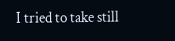I tried to take still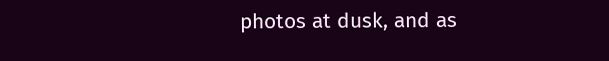photos at dusk, and as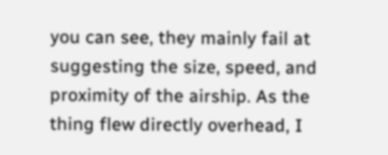you can see, they mainly fail at suggesting the size, speed, and proximity of the airship. As the thing flew directly overhead, I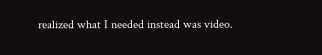realized what I needed instead was video.